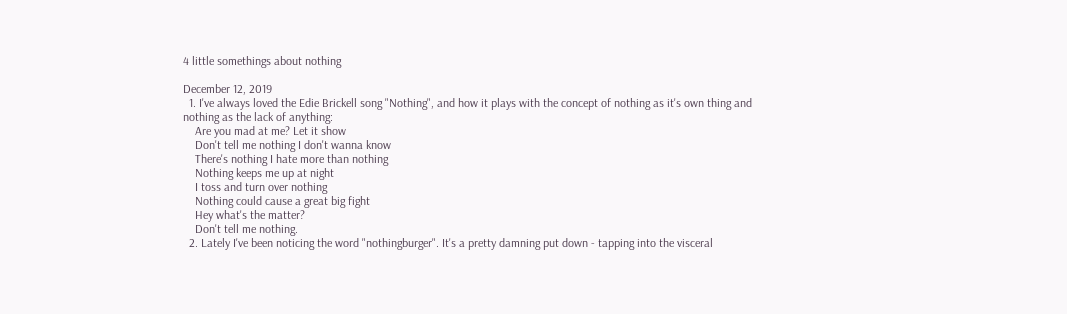4 little somethings about nothing

December 12, 2019
  1. I've always loved the Edie Brickell song "Nothing", and how it plays with the concept of nothing as it's own thing and nothing as the lack of anything:
    Are you mad at me? Let it show
    Don't tell me nothing I don't wanna know
    There's nothing I hate more than nothing
    Nothing keeps me up at night
    I toss and turn over nothing
    Nothing could cause a great big fight
    Hey what's the matter?
    Don't tell me nothing.
  2. Lately I've been noticing the word "nothingburger". It's a pretty damning put down - tapping into the visceral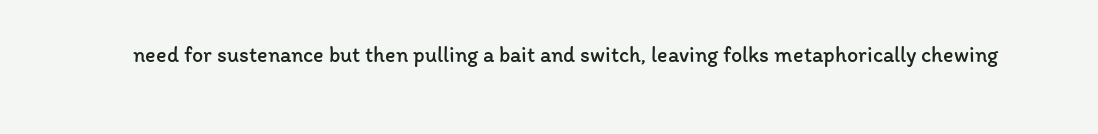need for sustenance but then pulling a bait and switch, leaving folks metaphorically chewing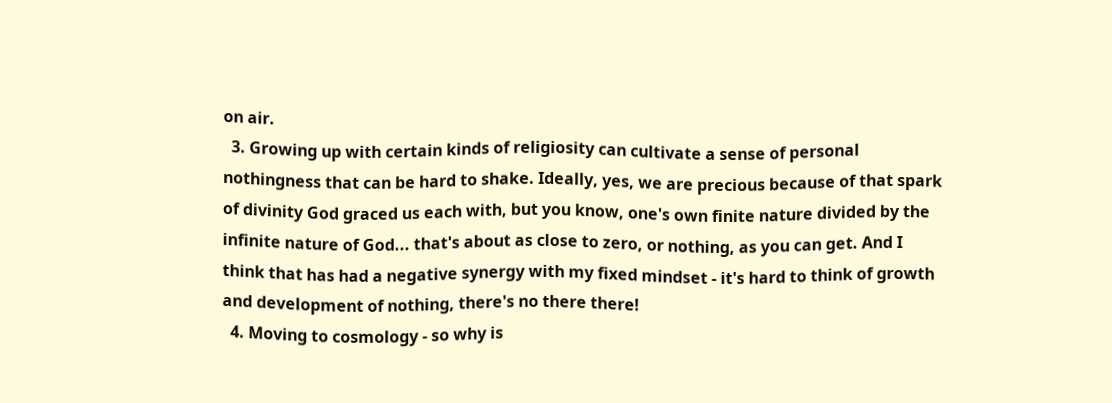on air.
  3. Growing up with certain kinds of religiosity can cultivate a sense of personal nothingness that can be hard to shake. Ideally, yes, we are precious because of that spark of divinity God graced us each with, but you know, one's own finite nature divided by the infinite nature of God... that's about as close to zero, or nothing, as you can get. And I think that has had a negative synergy with my fixed mindset - it's hard to think of growth and development of nothing, there's no there there!
  4. Moving to cosmology - so why is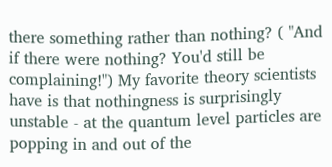there something rather than nothing? ( "And if there were nothing? You'd still be complaining!") My favorite theory scientists have is that nothingness is surprisingly unstable - at the quantum level particles are popping in and out of the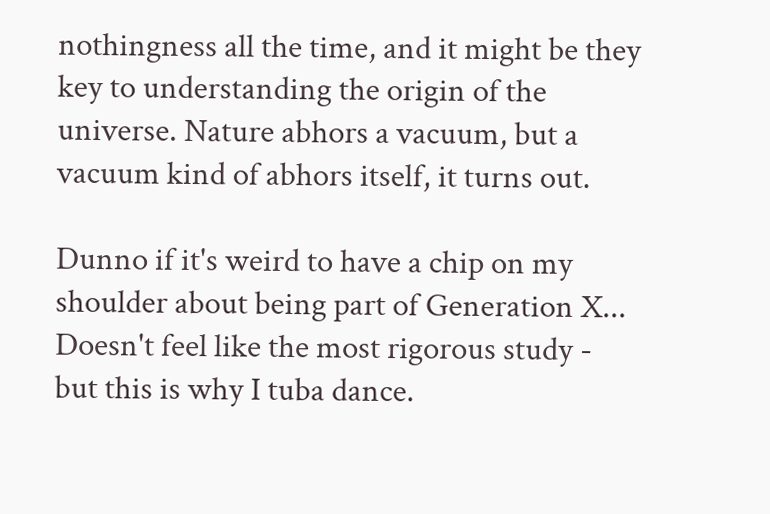nothingness all the time, and it might be they key to understanding the origin of the universe. Nature abhors a vacuum, but a vacuum kind of abhors itself, it turns out.

Dunno if it's weird to have a chip on my shoulder about being part of Generation X...
Doesn't feel like the most rigorous study - but this is why I tuba dance.